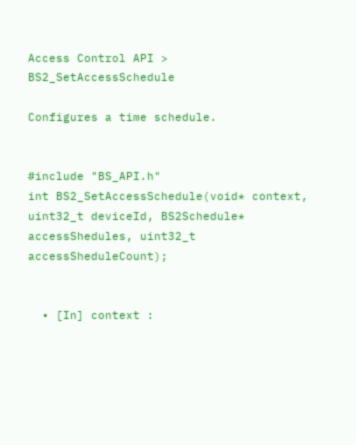Access Control API > BS2_SetAccessSchedule

Configures a time schedule.


#include "BS_API.h"
int BS2_SetAccessSchedule(void* context, uint32_t deviceId, BS2Schedule* accessShedules, uint32_t accessSheduleCount);


  • [In] context :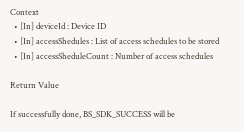Context
  • [In] deviceId : Device ID
  • [In] accessShedules : List of access schedules to be stored
  • [In] accessSheduleCount : Number of access schedules

Return Value

If successfully done, BS_SDK_SUCCESS will be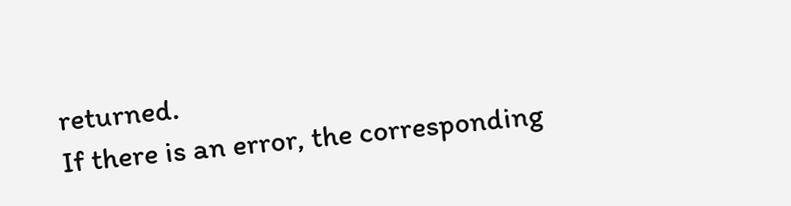returned.
If there is an error, the corresponding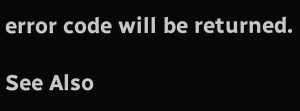error code will be returned.

See Also